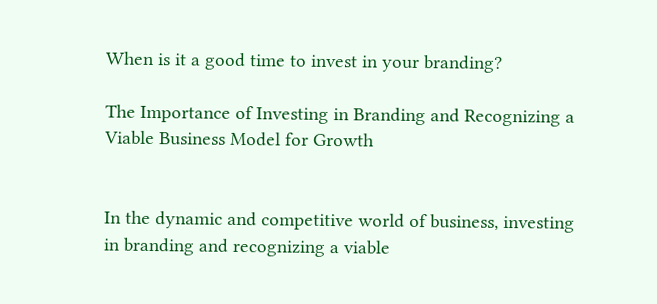When is it a good time to invest in your branding?

The Importance of Investing in Branding and Recognizing a Viable Business Model for Growth


In the dynamic and competitive world of business, investing in branding and recognizing a viable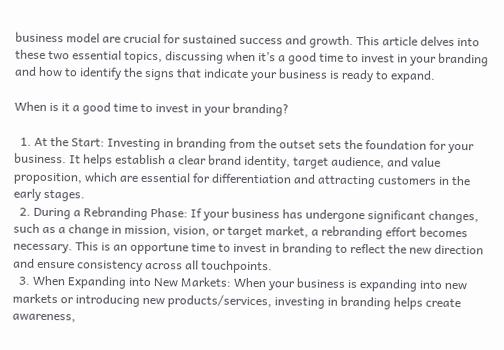business model are crucial for sustained success and growth. This article delves into these two essential topics, discussing when it’s a good time to invest in your branding and how to identify the signs that indicate your business is ready to expand.

When is it a good time to invest in your branding?

  1. At the Start: Investing in branding from the outset sets the foundation for your business. It helps establish a clear brand identity, target audience, and value proposition, which are essential for differentiation and attracting customers in the early stages.
  2. During a Rebranding Phase: If your business has undergone significant changes, such as a change in mission, vision, or target market, a rebranding effort becomes necessary. This is an opportune time to invest in branding to reflect the new direction and ensure consistency across all touchpoints.
  3. When Expanding into New Markets: When your business is expanding into new markets or introducing new products/services, investing in branding helps create awareness,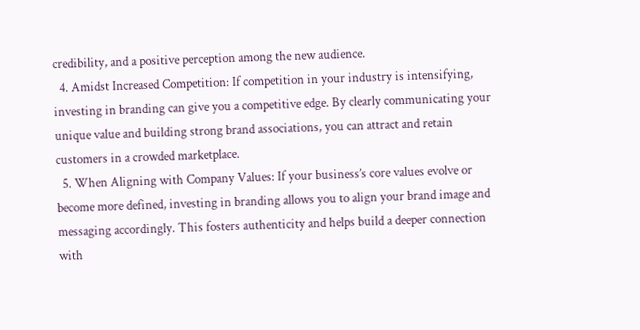credibility, and a positive perception among the new audience.
  4. Amidst Increased Competition: If competition in your industry is intensifying, investing in branding can give you a competitive edge. By clearly communicating your unique value and building strong brand associations, you can attract and retain customers in a crowded marketplace.
  5. When Aligning with Company Values: If your business’s core values evolve or become more defined, investing in branding allows you to align your brand image and messaging accordingly. This fosters authenticity and helps build a deeper connection with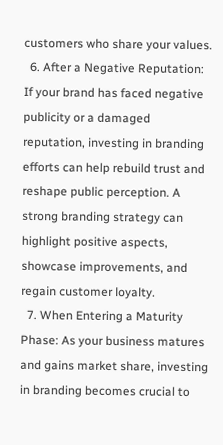customers who share your values.
  6. After a Negative Reputation: If your brand has faced negative publicity or a damaged reputation, investing in branding efforts can help rebuild trust and reshape public perception. A strong branding strategy can highlight positive aspects, showcase improvements, and regain customer loyalty.
  7. When Entering a Maturity Phase: As your business matures and gains market share, investing in branding becomes crucial to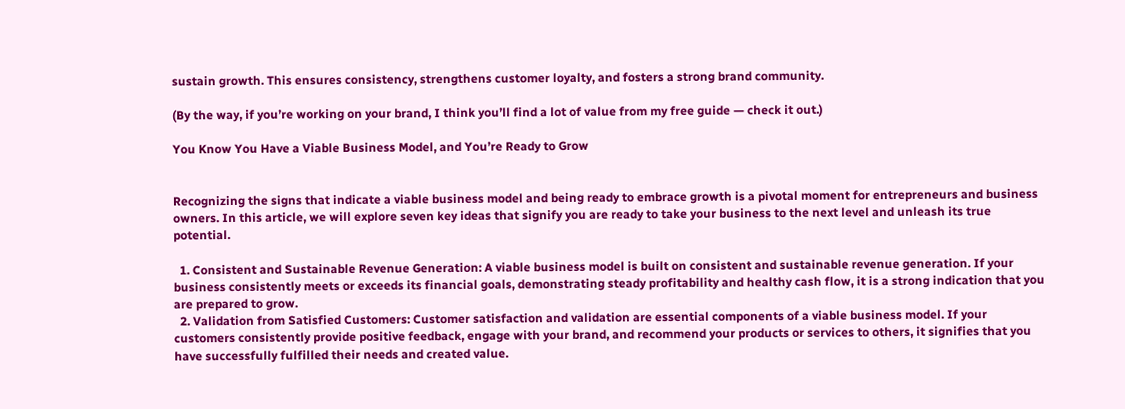sustain growth. This ensures consistency, strengthens customer loyalty, and fosters a strong brand community.

(By the way, if you’re working on your brand, I think you’ll find a lot of value from my free guide — check it out.)

You Know You Have a Viable Business Model, and You’re Ready to Grow


Recognizing the signs that indicate a viable business model and being ready to embrace growth is a pivotal moment for entrepreneurs and business owners. In this article, we will explore seven key ideas that signify you are ready to take your business to the next level and unleash its true potential.

  1. Consistent and Sustainable Revenue Generation: A viable business model is built on consistent and sustainable revenue generation. If your business consistently meets or exceeds its financial goals, demonstrating steady profitability and healthy cash flow, it is a strong indication that you are prepared to grow.
  2. Validation from Satisfied Customers: Customer satisfaction and validation are essential components of a viable business model. If your customers consistently provide positive feedback, engage with your brand, and recommend your products or services to others, it signifies that you have successfully fulfilled their needs and created value.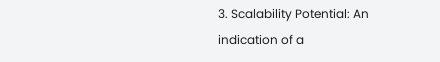3. Scalability Potential: An indication of a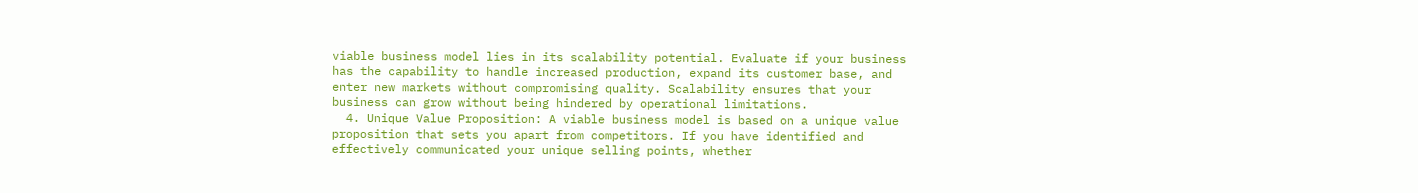viable business model lies in its scalability potential. Evaluate if your business has the capability to handle increased production, expand its customer base, and enter new markets without compromising quality. Scalability ensures that your business can grow without being hindered by operational limitations.
  4. Unique Value Proposition: A viable business model is based on a unique value proposition that sets you apart from competitors. If you have identified and effectively communicated your unique selling points, whether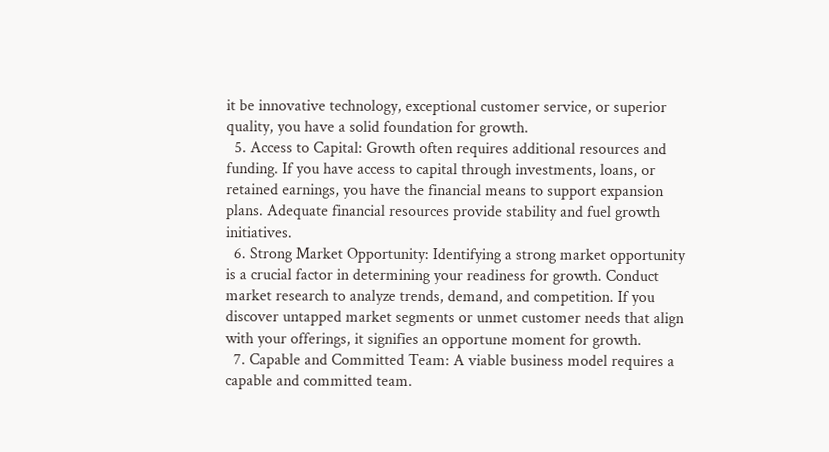it be innovative technology, exceptional customer service, or superior quality, you have a solid foundation for growth.
  5. Access to Capital: Growth often requires additional resources and funding. If you have access to capital through investments, loans, or retained earnings, you have the financial means to support expansion plans. Adequate financial resources provide stability and fuel growth initiatives.
  6. Strong Market Opportunity: Identifying a strong market opportunity is a crucial factor in determining your readiness for growth. Conduct market research to analyze trends, demand, and competition. If you discover untapped market segments or unmet customer needs that align with your offerings, it signifies an opportune moment for growth.
  7. Capable and Committed Team: A viable business model requires a capable and committed team.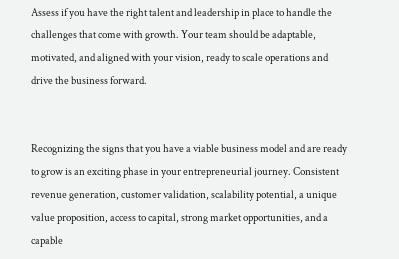Assess if you have the right talent and leadership in place to handle the challenges that come with growth. Your team should be adaptable, motivated, and aligned with your vision, ready to scale operations and drive the business forward.


Recognizing the signs that you have a viable business model and are ready to grow is an exciting phase in your entrepreneurial journey. Consistent revenue generation, customer validation, scalability potential, a unique value proposition, access to capital, strong market opportunities, and a capable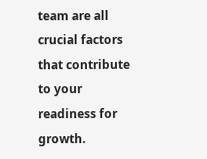team are all crucial factors that contribute to your readiness for growth.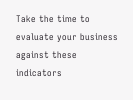Take the time to evaluate your business against these indicators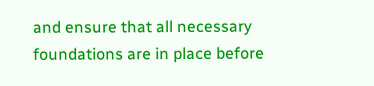and ensure that all necessary foundations are in place before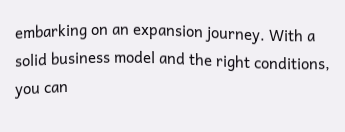embarking on an expansion journey. With a solid business model and the right conditions, you can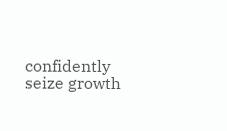confidently seize growth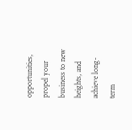opportunities, propel your business to new heights, and achieve long-term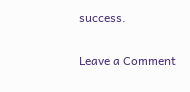success.

Leave a Comment